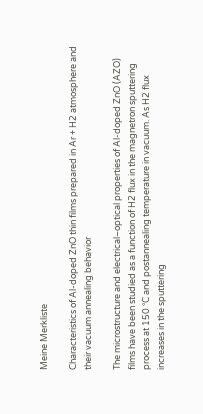Meine Merkliste

Characteristics of Al-doped ZnO thin films prepared in Ar + H2 atmosphere and their vacuum annealing behavior

The microstructure and electrical–optical properties of Al-doped ZnO (AZO) films have been studied as a function of H2 flux in the magnetron sputtering process at 150 °C and postannealing temperature in vacuum. As H2 flux increases in the sputtering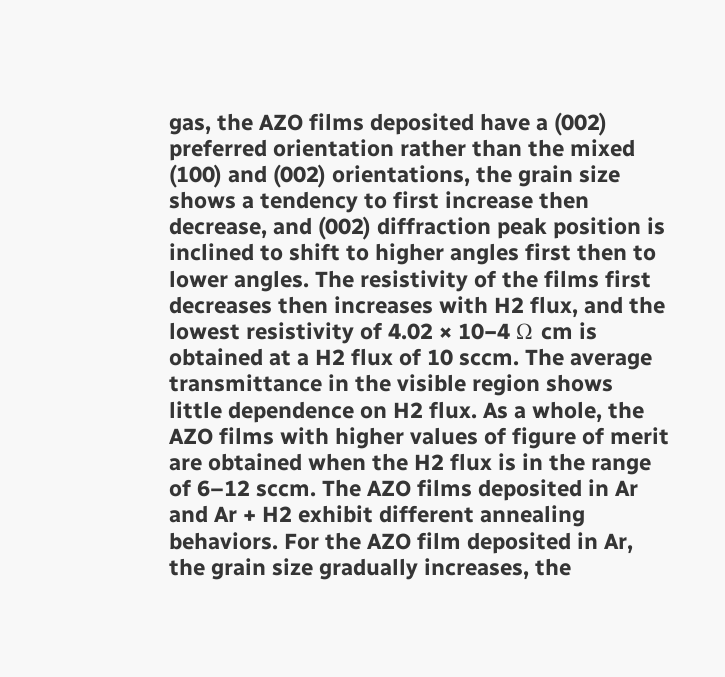gas, the AZO films deposited have a (002) preferred orientation rather than the mixed (100) and (002) orientations, the grain size shows a tendency to first increase then decrease, and (002) diffraction peak position is inclined to shift to higher angles first then to lower angles. The resistivity of the films first decreases then increases with H2 flux, and the lowest resistivity of 4.02 × 10−4 Ω cm is obtained at a H2 flux of 10 sccm. The average transmittance in the visible region shows little dependence on H2 flux. As a whole, the AZO films with higher values of figure of merit are obtained when the H2 flux is in the range of 6–12 sccm. The AZO films deposited in Ar and Ar + H2 exhibit different annealing behaviors. For the AZO film deposited in Ar, the grain size gradually increases, the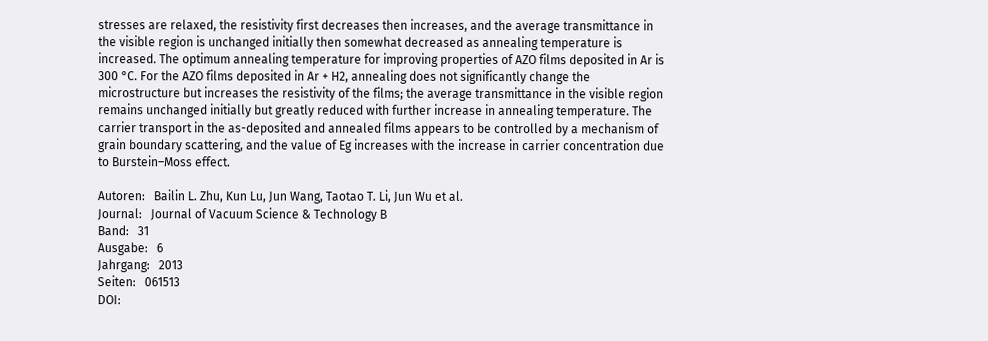stresses are relaxed, the resistivity first decreases then increases, and the average transmittance in the visible region is unchanged initially then somewhat decreased as annealing temperature is increased. The optimum annealing temperature for improving properties of AZO films deposited in Ar is 300 °C. For the AZO films deposited in Ar + H2, annealing does not significantly change the microstructure but increases the resistivity of the films; the average transmittance in the visible region remains unchanged initially but greatly reduced with further increase in annealing temperature. The carrier transport in the as-deposited and annealed films appears to be controlled by a mechanism of grain boundary scattering, and the value of Eg increases with the increase in carrier concentration due to Burstein–Moss effect.

Autoren:   Bailin L. Zhu, Kun Lu, Jun Wang, Taotao T. Li, Jun Wu et al.
Journal:   Journal of Vacuum Science & Technology B
Band:   31
Ausgabe:   6
Jahrgang:   2013
Seiten:   061513
DOI: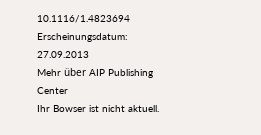10.1116/1.4823694
Erscheinungsdatum:   27.09.2013
Mehr über AIP Publishing Center
Ihr Bowser ist nicht aktuell.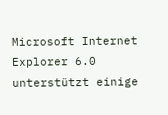Microsoft Internet Explorer 6.0 unterstützt einige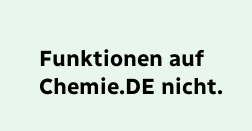Funktionen auf Chemie.DE nicht.